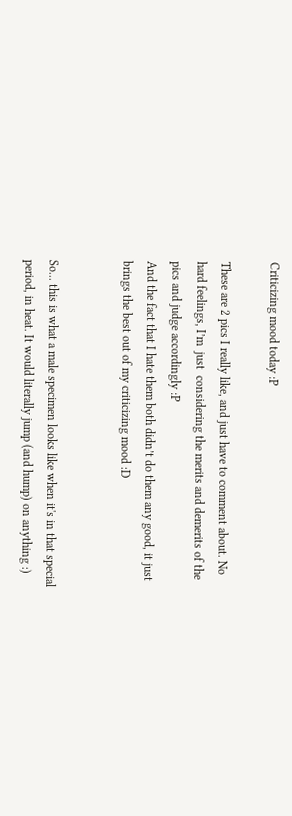Criticizing mood today :P

These are 2 pics I really like, and just have to comment about. No hard feelings, I’m  just  considering the merits and demerits of the pics and judge accordingly :P
And the fact that I hate them both didn’t do them any good, it just brings the best out of my criticizing mood :D


So... this is what a male specimen looks like when it's in that special period, in heat. It would literally jump (and hump) on anything :)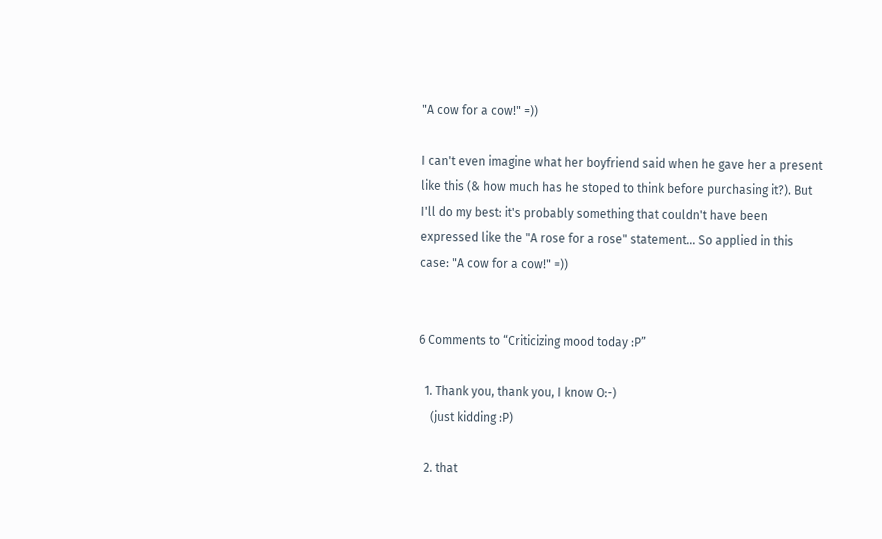"A cow for a cow!" =))

I can't even imagine what her boyfriend said when he gave her a present like this (& how much has he stoped to think before purchasing it?). But I'll do my best: it's probably something that couldn't have been expressed like the "A rose for a rose" statement... So applied in this case: "A cow for a cow!" =))


6 Comments to “Criticizing mood today :P”

  1. Thank you, thank you, I know O:-)
    (just kidding :P)

  2. that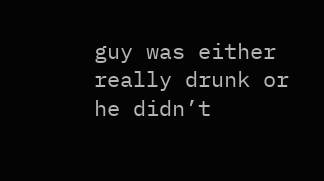guy was either really drunk or he didn’t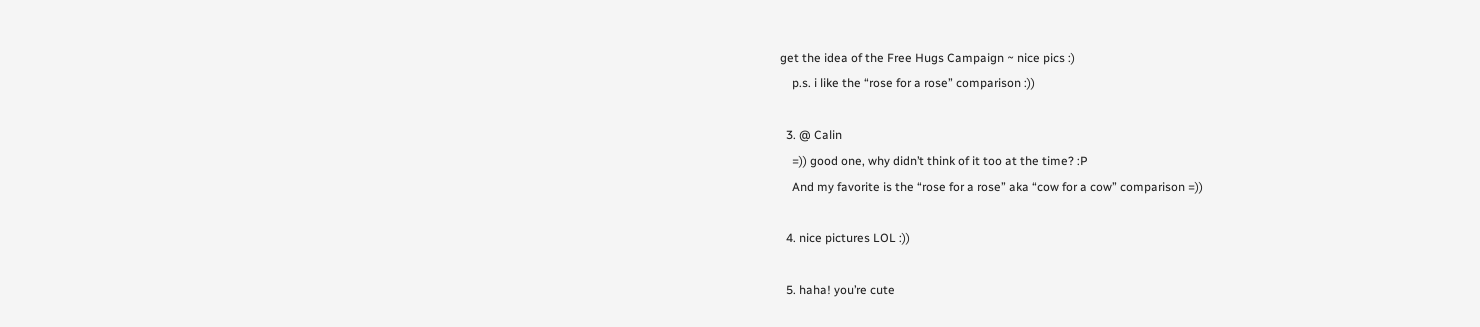get the idea of the Free Hugs Campaign ~ nice pics :)
    p.s. i like the “rose for a rose” comparison :))

  3. @ Calin
    =)) good one, why didn’t think of it too at the time? :P
    And my favorite is the “rose for a rose” aka “cow for a cow” comparison =))

  4. nice pictures LOL :))

  5. haha! you’re cute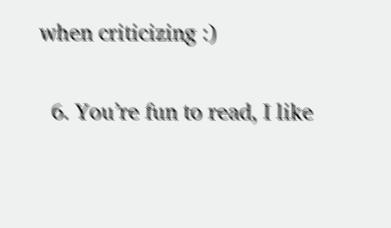when criticizing :)

  6. You’re fun to read, I like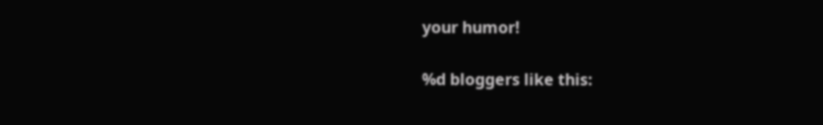your humor!

%d bloggers like this: